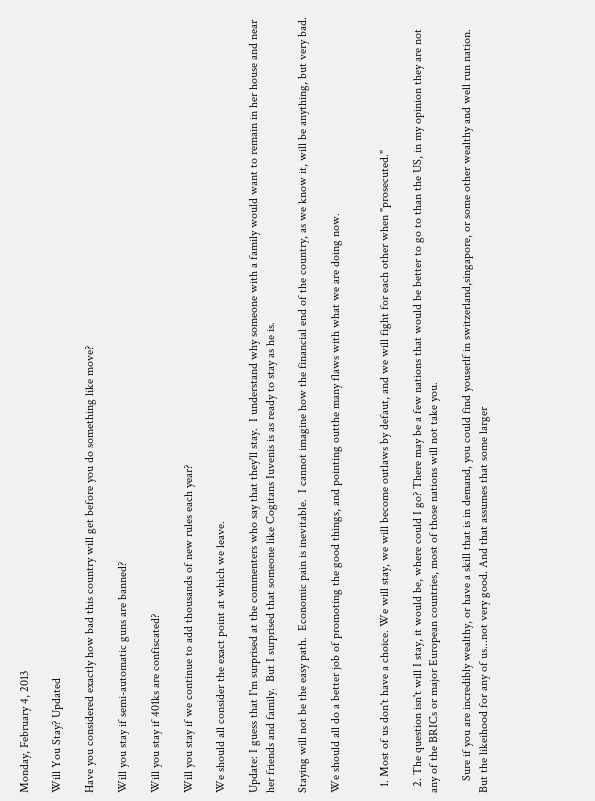Monday, February 4, 2013

Will You Stay? Updated

Have you considered exactly how bad this country will get before you do something like move?

Will you stay if semi-automatic guns are banned?

Will you stay if 401ks are confiscated?

Will you stay if we continue to add thousands of new rules each year?

We should all consider the exact point at which we leave.

Update: I guess that I'm surprised at the commenters who say that they'll stay.  I understand why someone with a family would want to remain in her house and near her friends and family.  But I surprised that someone like Cogitans Iuvenis is as ready to stay as he is.

Staying will not be the easy path.  Economic pain is inevitable.  I cannot imagine how the financial end of the country, as we know it, will be anything, but very bad.

We should all do a better job of promoting the good things, and pointing outthe many flaws with what we are doing now.


  1. Most of us don't have a choice. We will stay, we will become outlaws by defaut, and we will fight for each other when "prosecuted."

  2. The question isn't will I stay, it would be, where could I go? There may be a few nations that would be better to go to than the US, in my opinion they are not any of the BRICs or major European countries, most of those nations will not take you.

    Sure if you are incredibly wealthy, or have a skill that is in demand, you could find youserlf in switzerland,singapore, or some other wealthy and well run nation. But the likeihood for any of us...not very good. And that assumes that some larger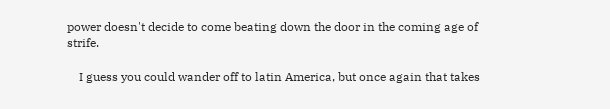power doesn't decide to come beating down the door in the coming age of strife.

    I guess you could wander off to latin America, but once again that takes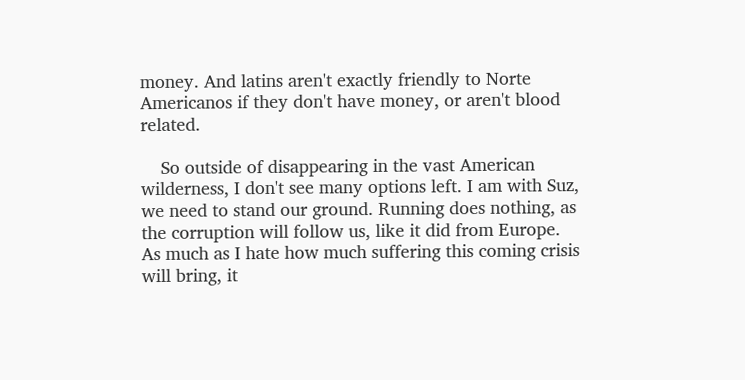money. And latins aren't exactly friendly to Norte Americanos if they don't have money, or aren't blood related.

    So outside of disappearing in the vast American wilderness, I don't see many options left. I am with Suz, we need to stand our ground. Running does nothing, as the corruption will follow us, like it did from Europe. As much as I hate how much suffering this coming crisis will bring, it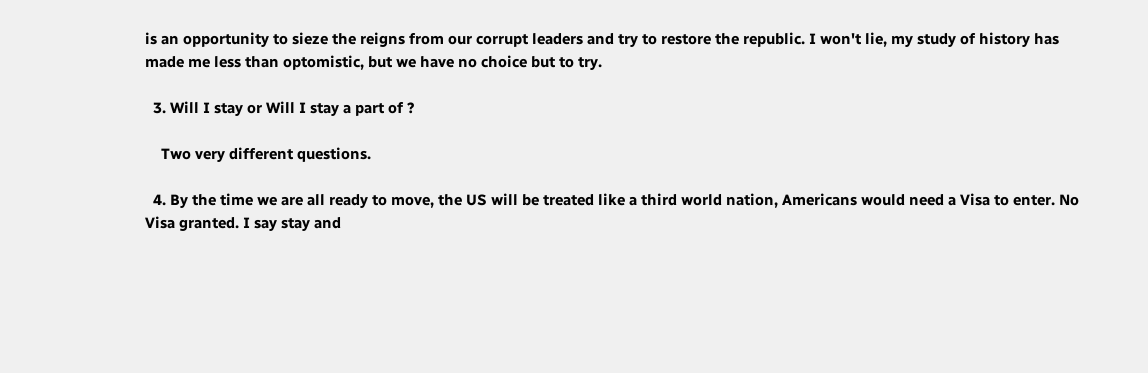is an opportunity to sieze the reigns from our corrupt leaders and try to restore the republic. I won't lie, my study of history has made me less than optomistic, but we have no choice but to try.

  3. Will I stay or Will I stay a part of ?

    Two very different questions.

  4. By the time we are all ready to move, the US will be treated like a third world nation, Americans would need a Visa to enter. No Visa granted. I say stay and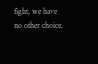fight, we have no other choice.